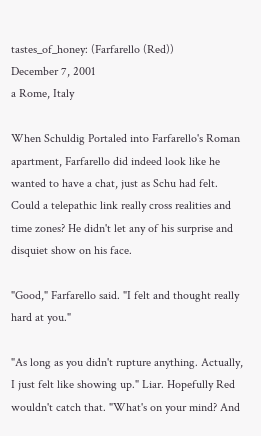tastes_of_honey: (Farfarello (Red))
December 7, 2001
a Rome, Italy

When Schuldig Portaled into Farfarello's Roman apartment, Farfarello did indeed look like he wanted to have a chat, just as Schu had felt. Could a telepathic link really cross realities and time zones? He didn't let any of his surprise and disquiet show on his face.

"Good," Farfarello said. "I felt and thought really hard at you."

"As long as you didn't rupture anything. Actually, I just felt like showing up." Liar. Hopefully Red wouldn't catch that. "What's on your mind? And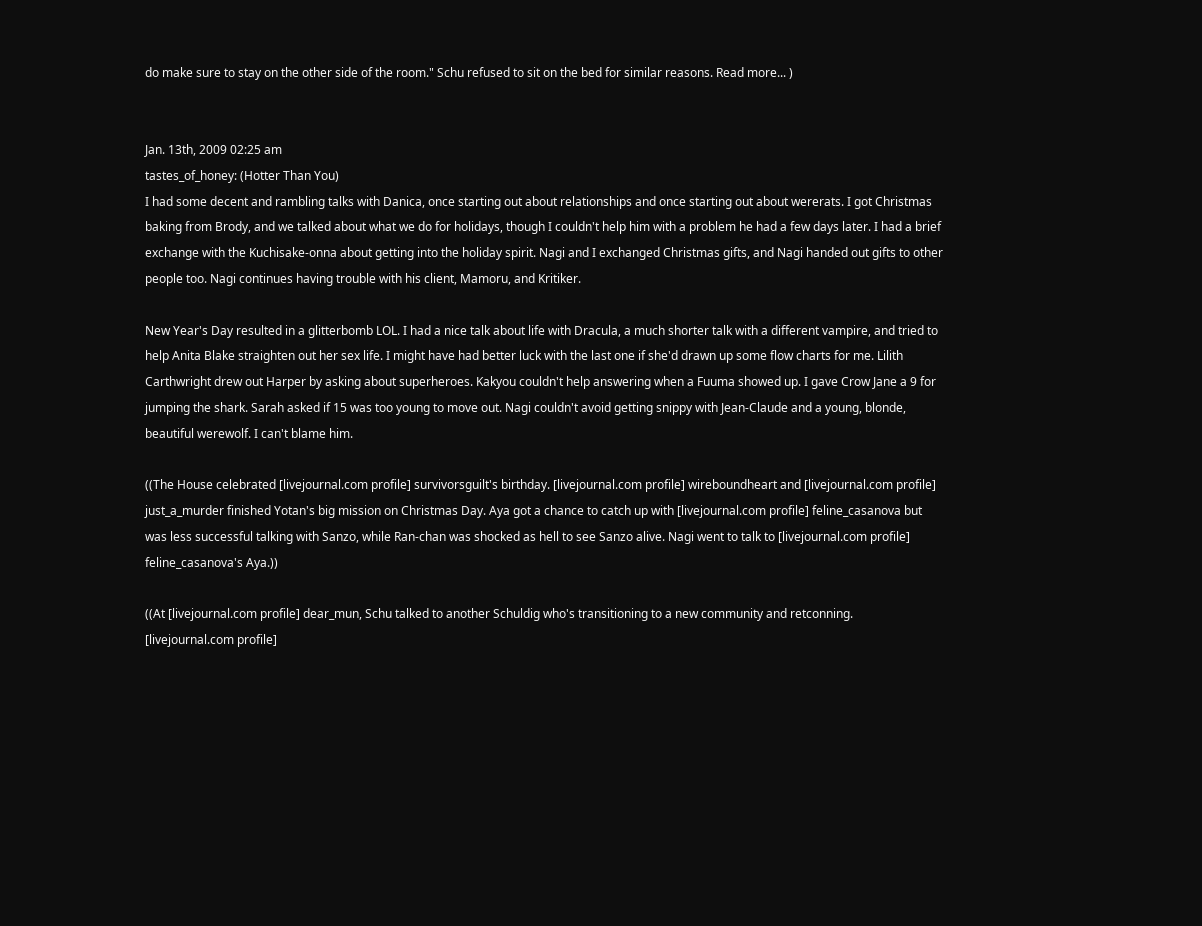do make sure to stay on the other side of the room." Schu refused to sit on the bed for similar reasons. Read more... )


Jan. 13th, 2009 02:25 am
tastes_of_honey: (Hotter Than You)
I had some decent and rambling talks with Danica, once starting out about relationships and once starting out about wererats. I got Christmas baking from Brody, and we talked about what we do for holidays, though I couldn't help him with a problem he had a few days later. I had a brief exchange with the Kuchisake-onna about getting into the holiday spirit. Nagi and I exchanged Christmas gifts, and Nagi handed out gifts to other people too. Nagi continues having trouble with his client, Mamoru, and Kritiker.

New Year's Day resulted in a glitterbomb LOL. I had a nice talk about life with Dracula, a much shorter talk with a different vampire, and tried to help Anita Blake straighten out her sex life. I might have had better luck with the last one if she'd drawn up some flow charts for me. Lilith Carthwright drew out Harper by asking about superheroes. Kakyou couldn't help answering when a Fuuma showed up. I gave Crow Jane a 9 for jumping the shark. Sarah asked if 15 was too young to move out. Nagi couldn't avoid getting snippy with Jean-Claude and a young, blonde, beautiful werewolf. I can't blame him.

((The House celebrated [livejournal.com profile] survivorsguilt's birthday. [livejournal.com profile] wireboundheart and [livejournal.com profile] just_a_murder finished Yotan's big mission on Christmas Day. Aya got a chance to catch up with [livejournal.com profile] feline_casanova but was less successful talking with Sanzo, while Ran-chan was shocked as hell to see Sanzo alive. Nagi went to talk to [livejournal.com profile] feline_casanova's Aya.))

((At [livejournal.com profile] dear_mun, Schu talked to another Schuldig who's transitioning to a new community and retconning. [livejournal.com profile]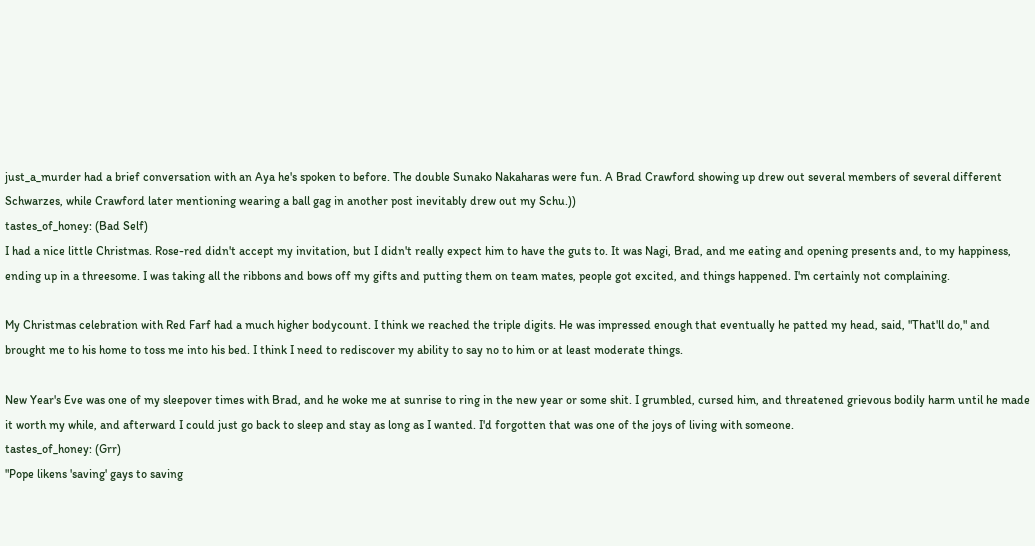just_a_murder had a brief conversation with an Aya he's spoken to before. The double Sunako Nakaharas were fun. A Brad Crawford showing up drew out several members of several different Schwarzes, while Crawford later mentioning wearing a ball gag in another post inevitably drew out my Schu.))
tastes_of_honey: (Bad Self)
I had a nice little Christmas. Rose-red didn't accept my invitation, but I didn't really expect him to have the guts to. It was Nagi, Brad, and me eating and opening presents and, to my happiness, ending up in a threesome. I was taking all the ribbons and bows off my gifts and putting them on team mates, people got excited, and things happened. I'm certainly not complaining.

My Christmas celebration with Red Farf had a much higher bodycount. I think we reached the triple digits. He was impressed enough that eventually he patted my head, said, "That'll do," and brought me to his home to toss me into his bed. I think I need to rediscover my ability to say no to him or at least moderate things.

New Year's Eve was one of my sleepover times with Brad, and he woke me at sunrise to ring in the new year or some shit. I grumbled, cursed him, and threatened grievous bodily harm until he made it worth my while, and afterward I could just go back to sleep and stay as long as I wanted. I'd forgotten that was one of the joys of living with someone.
tastes_of_honey: (Grr)
"Pope likens 'saving' gays to saving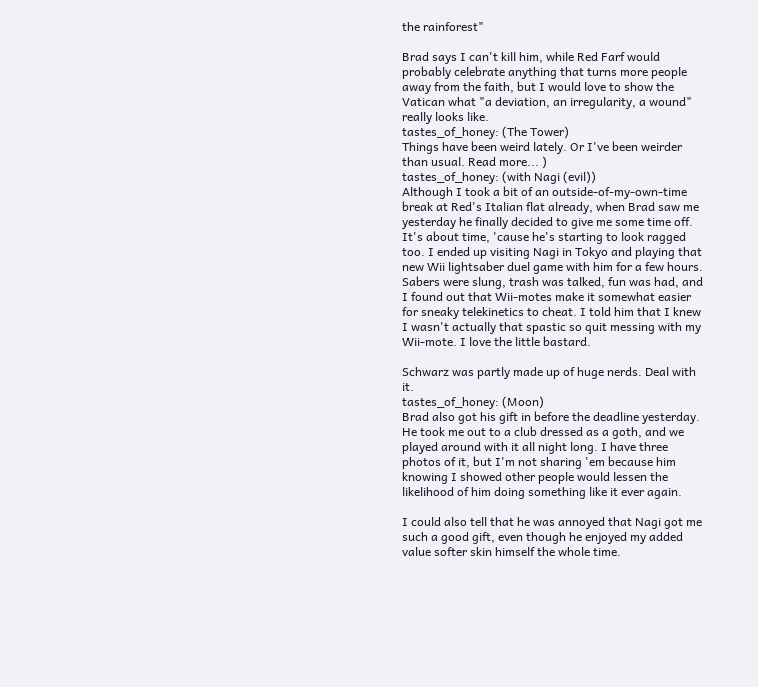the rainforest"

Brad says I can't kill him, while Red Farf would probably celebrate anything that turns more people away from the faith, but I would love to show the Vatican what "a deviation, an irregularity, a wound" really looks like.
tastes_of_honey: (The Tower)
Things have been weird lately. Or I've been weirder than usual. Read more... )
tastes_of_honey: (with Nagi (evil))
Although I took a bit of an outside-of-my-own-time break at Red's Italian flat already, when Brad saw me yesterday he finally decided to give me some time off. It's about time, 'cause he's starting to look ragged too. I ended up visiting Nagi in Tokyo and playing that new Wii lightsaber duel game with him for a few hours. Sabers were slung, trash was talked, fun was had, and I found out that Wii-motes make it somewhat easier for sneaky telekinetics to cheat. I told him that I knew I wasn't actually that spastic so quit messing with my Wii-mote. I love the little bastard.

Schwarz was partly made up of huge nerds. Deal with it.
tastes_of_honey: (Moon)
Brad also got his gift in before the deadline yesterday. He took me out to a club dressed as a goth, and we played around with it all night long. I have three photos of it, but I'm not sharing 'em because him knowing I showed other people would lessen the likelihood of him doing something like it ever again.

I could also tell that he was annoyed that Nagi got me such a good gift, even though he enjoyed my added value softer skin himself the whole time.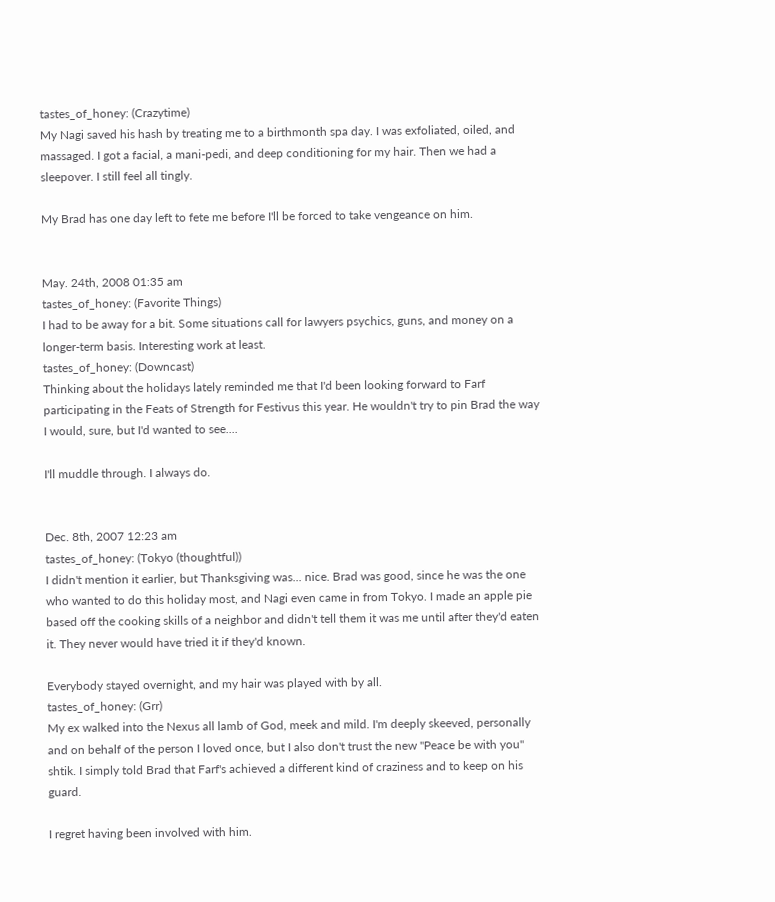tastes_of_honey: (Crazytime)
My Nagi saved his hash by treating me to a birthmonth spa day. I was exfoliated, oiled, and massaged. I got a facial, a mani-pedi, and deep conditioning for my hair. Then we had a sleepover. I still feel all tingly.

My Brad has one day left to fete me before I'll be forced to take vengeance on him.


May. 24th, 2008 01:35 am
tastes_of_honey: (Favorite Things)
I had to be away for a bit. Some situations call for lawyers psychics, guns, and money on a longer-term basis. Interesting work at least.
tastes_of_honey: (Downcast)
Thinking about the holidays lately reminded me that I'd been looking forward to Farf participating in the Feats of Strength for Festivus this year. He wouldn't try to pin Brad the way I would, sure, but I'd wanted to see....

I'll muddle through. I always do.


Dec. 8th, 2007 12:23 am
tastes_of_honey: (Tokyo (thoughtful))
I didn't mention it earlier, but Thanksgiving was... nice. Brad was good, since he was the one who wanted to do this holiday most, and Nagi even came in from Tokyo. I made an apple pie based off the cooking skills of a neighbor and didn't tell them it was me until after they'd eaten it. They never would have tried it if they'd known.

Everybody stayed overnight, and my hair was played with by all.
tastes_of_honey: (Grr)
My ex walked into the Nexus all lamb of God, meek and mild. I'm deeply skeeved, personally and on behalf of the person I loved once, but I also don't trust the new "Peace be with you" shtik. I simply told Brad that Farf's achieved a different kind of craziness and to keep on his guard.

I regret having been involved with him.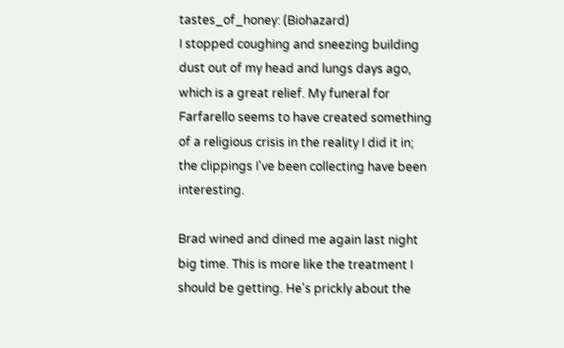tastes_of_honey: (Biohazard)
I stopped coughing and sneezing building dust out of my head and lungs days ago, which is a great relief. My funeral for Farfarello seems to have created something of a religious crisis in the reality I did it in; the clippings I've been collecting have been interesting.

Brad wined and dined me again last night big time. This is more like the treatment I should be getting. He's prickly about the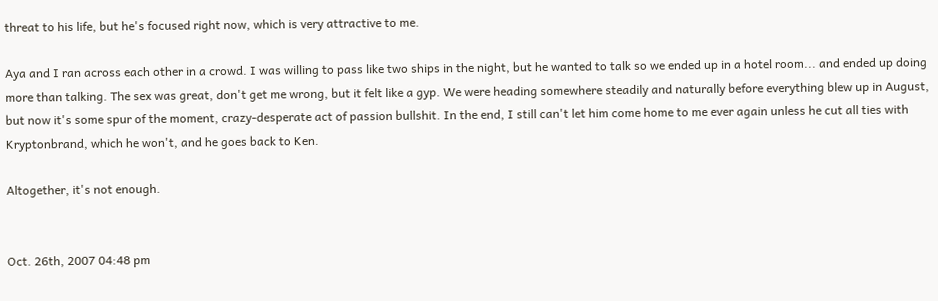threat to his life, but he's focused right now, which is very attractive to me.

Aya and I ran across each other in a crowd. I was willing to pass like two ships in the night, but he wanted to talk so we ended up in a hotel room... and ended up doing more than talking. The sex was great, don't get me wrong, but it felt like a gyp. We were heading somewhere steadily and naturally before everything blew up in August, but now it's some spur of the moment, crazy-desperate act of passion bullshit. In the end, I still can't let him come home to me ever again unless he cut all ties with Kryptonbrand, which he won't, and he goes back to Ken.

Altogether, it's not enough.


Oct. 26th, 2007 04:48 pm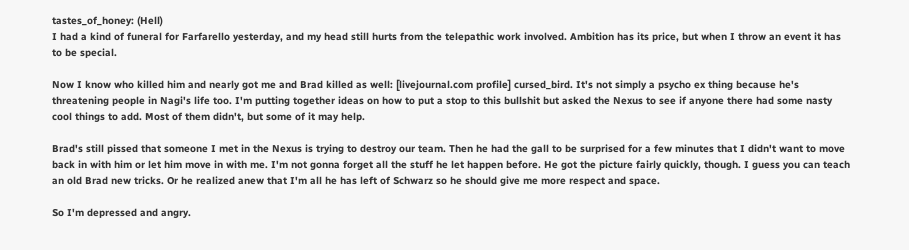tastes_of_honey: (Hell)
I had a kind of funeral for Farfarello yesterday, and my head still hurts from the telepathic work involved. Ambition has its price, but when I throw an event it has to be special.

Now I know who killed him and nearly got me and Brad killed as well: [livejournal.com profile] cursed_bird. It's not simply a psycho ex thing because he's threatening people in Nagi's life too. I'm putting together ideas on how to put a stop to this bullshit but asked the Nexus to see if anyone there had some nasty cool things to add. Most of them didn't, but some of it may help.

Brad's still pissed that someone I met in the Nexus is trying to destroy our team. Then he had the gall to be surprised for a few minutes that I didn't want to move back in with him or let him move in with me. I'm not gonna forget all the stuff he let happen before. He got the picture fairly quickly, though. I guess you can teach an old Brad new tricks. Or he realized anew that I'm all he has left of Schwarz so he should give me more respect and space.

So I'm depressed and angry.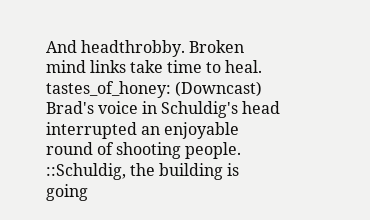And headthrobby. Broken mind links take time to heal.
tastes_of_honey: (Downcast)
Brad's voice in Schuldig's head interrupted an enjoyable round of shooting people. ::Schuldig, the building is going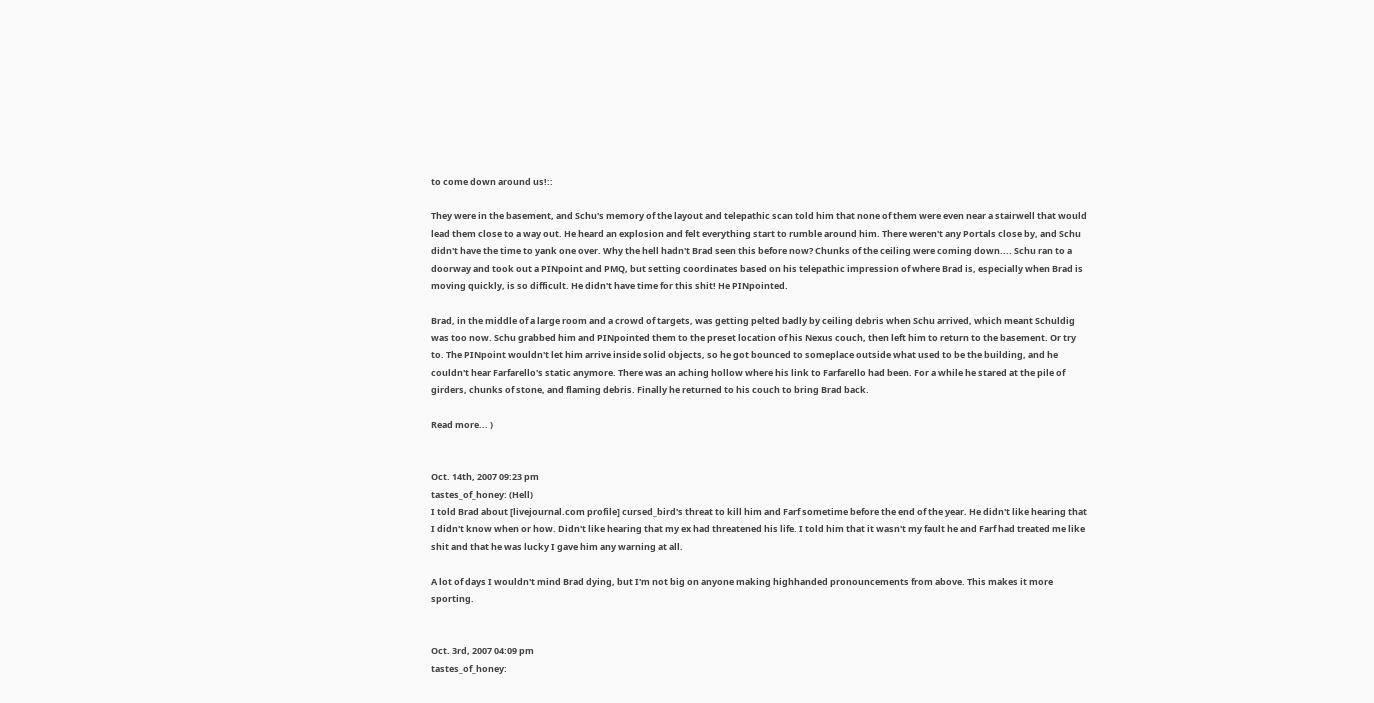to come down around us!::

They were in the basement, and Schu's memory of the layout and telepathic scan told him that none of them were even near a stairwell that would lead them close to a way out. He heard an explosion and felt everything start to rumble around him. There weren't any Portals close by, and Schu didn't have the time to yank one over. Why the hell hadn't Brad seen this before now? Chunks of the ceiling were coming down.... Schu ran to a doorway and took out a PINpoint and PMQ, but setting coordinates based on his telepathic impression of where Brad is, especially when Brad is moving quickly, is so difficult. He didn't have time for this shit! He PINpointed.

Brad, in the middle of a large room and a crowd of targets, was getting pelted badly by ceiling debris when Schu arrived, which meant Schuldig was too now. Schu grabbed him and PINpointed them to the preset location of his Nexus couch, then left him to return to the basement. Or try to. The PINpoint wouldn't let him arrive inside solid objects, so he got bounced to someplace outside what used to be the building, and he couldn't hear Farfarello's static anymore. There was an aching hollow where his link to Farfarello had been. For a while he stared at the pile of girders, chunks of stone, and flaming debris. Finally he returned to his couch to bring Brad back.

Read more... )


Oct. 14th, 2007 09:23 pm
tastes_of_honey: (Hell)
I told Brad about [livejournal.com profile] cursed_bird's threat to kill him and Farf sometime before the end of the year. He didn't like hearing that I didn't know when or how. Didn't like hearing that my ex had threatened his life. I told him that it wasn't my fault he and Farf had treated me like shit and that he was lucky I gave him any warning at all.

A lot of days I wouldn't mind Brad dying, but I'm not big on anyone making highhanded pronouncements from above. This makes it more sporting.


Oct. 3rd, 2007 04:09 pm
tastes_of_honey: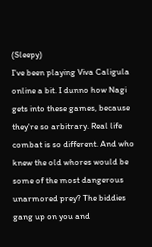(Sleepy)
I've been playing Viva Caligula online a bit. I dunno how Nagi gets into these games, because they're so arbitrary. Real life combat is so different. And who knew the old whores would be some of the most dangerous unarmored prey? The biddies gang up on you and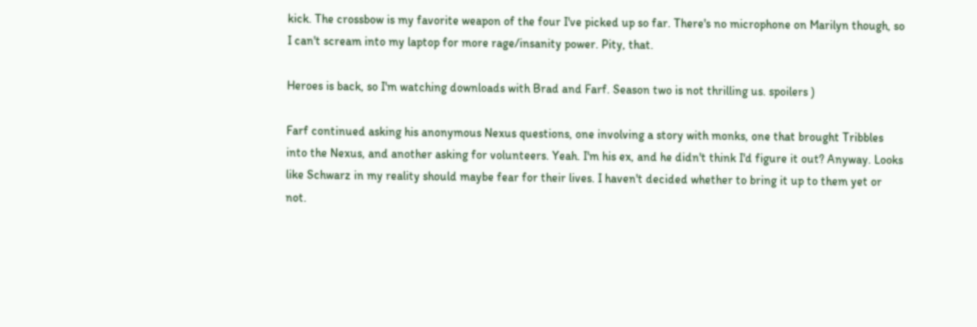kick. The crossbow is my favorite weapon of the four I've picked up so far. There's no microphone on Marilyn though, so I can't scream into my laptop for more rage/insanity power. Pity, that.

Heroes is back, so I'm watching downloads with Brad and Farf. Season two is not thrilling us. spoilers )

Farf continued asking his anonymous Nexus questions, one involving a story with monks, one that brought Tribbles into the Nexus, and another asking for volunteers. Yeah. I'm his ex, and he didn't think I'd figure it out? Anyway. Looks like Schwarz in my reality should maybe fear for their lives. I haven't decided whether to bring it up to them yet or not.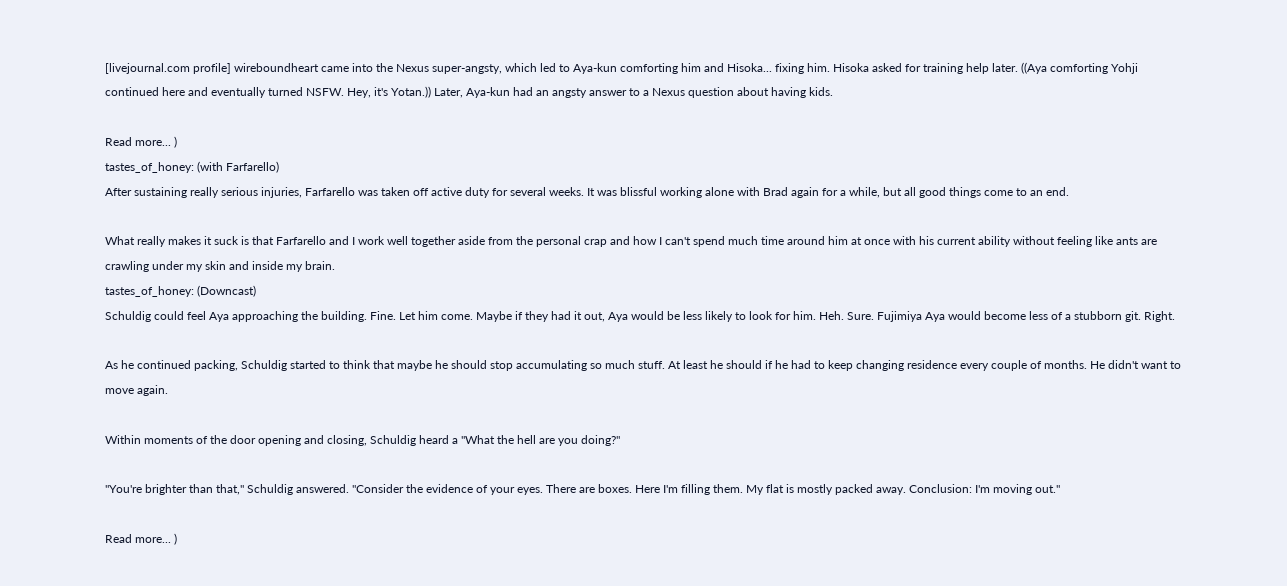[livejournal.com profile] wireboundheart came into the Nexus super-angsty, which led to Aya-kun comforting him and Hisoka... fixing him. Hisoka asked for training help later. ((Aya comforting Yohji continued here and eventually turned NSFW. Hey, it's Yotan.)) Later, Aya-kun had an angsty answer to a Nexus question about having kids.

Read more... )
tastes_of_honey: (with Farfarello)
After sustaining really serious injuries, Farfarello was taken off active duty for several weeks. It was blissful working alone with Brad again for a while, but all good things come to an end.

What really makes it suck is that Farfarello and I work well together aside from the personal crap and how I can't spend much time around him at once with his current ability without feeling like ants are crawling under my skin and inside my brain.
tastes_of_honey: (Downcast)
Schuldig could feel Aya approaching the building. Fine. Let him come. Maybe if they had it out, Aya would be less likely to look for him. Heh. Sure. Fujimiya Aya would become less of a stubborn git. Right.

As he continued packing, Schuldig started to think that maybe he should stop accumulating so much stuff. At least he should if he had to keep changing residence every couple of months. He didn't want to move again.

Within moments of the door opening and closing, Schuldig heard a "What the hell are you doing?"

"You're brighter than that," Schuldig answered. "Consider the evidence of your eyes. There are boxes. Here I'm filling them. My flat is mostly packed away. Conclusion: I'm moving out."

Read more... )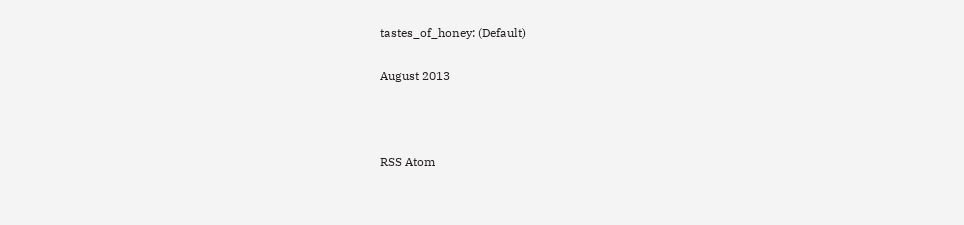tastes_of_honey: (Default)

August 2013



RSS Atom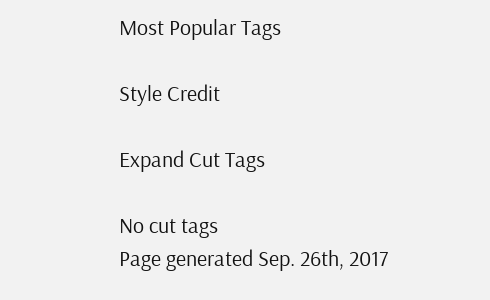Most Popular Tags

Style Credit

Expand Cut Tags

No cut tags
Page generated Sep. 26th, 2017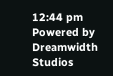12:44 pm
Powered by Dreamwidth Studios